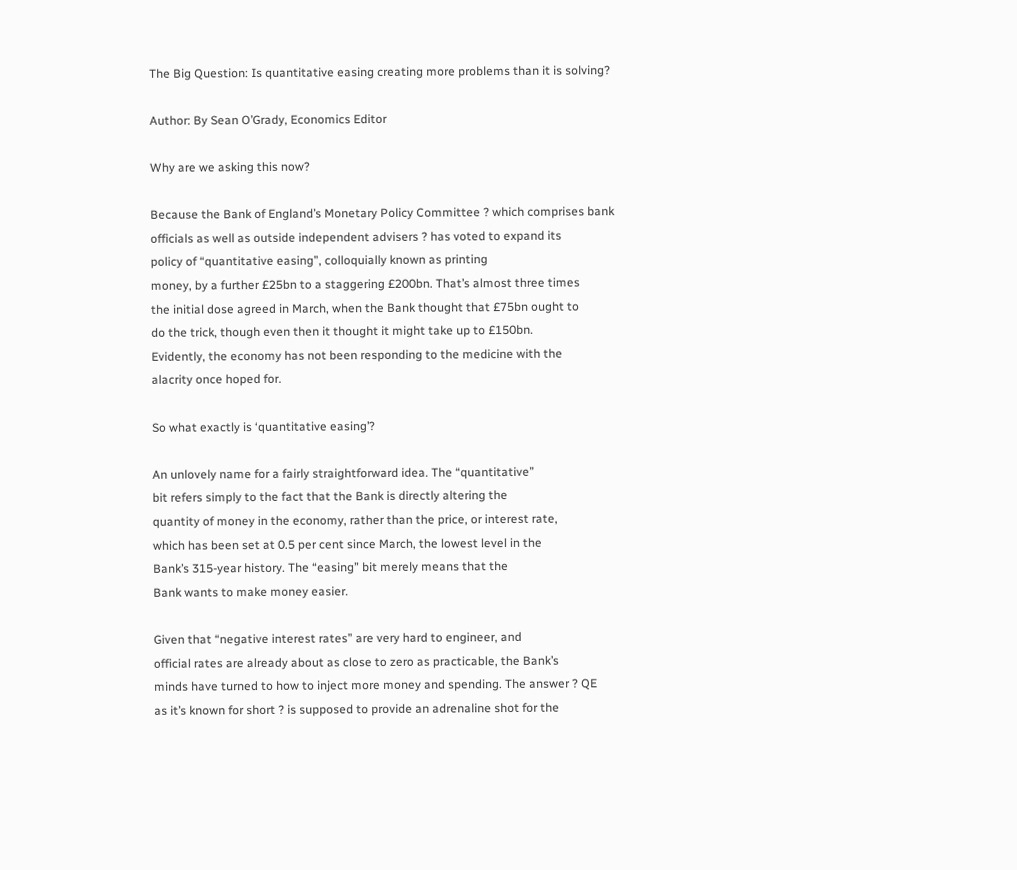The Big Question: Is quantitative easing creating more problems than it is solving?

Author: By Sean O’Grady, Economics Editor

Why are we asking this now?

Because the Bank of England’s Monetary Policy Committee ? which comprises bank
officials as well as outside independent advisers ? has voted to expand its
policy of “quantitative easing”, colloquially known as printing
money, by a further £25bn to a staggering £200bn. That’s almost three times
the initial dose agreed in March, when the Bank thought that £75bn ought to
do the trick, though even then it thought it might take up to £150bn.
Evidently, the economy has not been responding to the medicine with the
alacrity once hoped for.

So what exactly is ‘quantitative easing’?

An unlovely name for a fairly straightforward idea. The “quantitative”
bit refers simply to the fact that the Bank is directly altering the
quantity of money in the economy, rather than the price, or interest rate,
which has been set at 0.5 per cent since March, the lowest level in the
Bank’s 315-year history. The “easing” bit merely means that the
Bank wants to make money easier.

Given that “negative interest rates” are very hard to engineer, and
official rates are already about as close to zero as practicable, the Bank’s
minds have turned to how to inject more money and spending. The answer ? QE
as it’s known for short ? is supposed to provide an adrenaline shot for the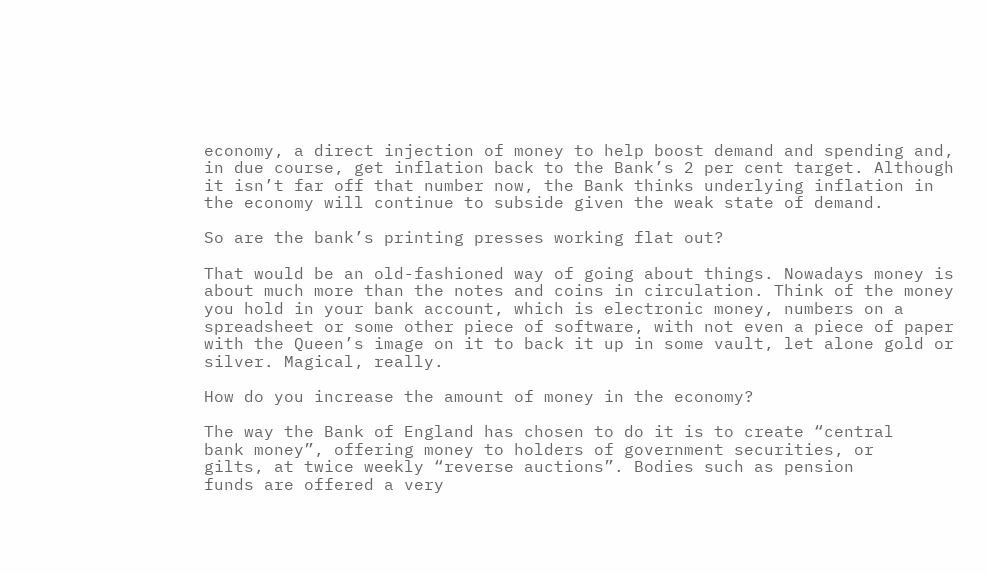economy, a direct injection of money to help boost demand and spending and,
in due course, get inflation back to the Bank’s 2 per cent target. Although
it isn’t far off that number now, the Bank thinks underlying inflation in
the economy will continue to subside given the weak state of demand.

So are the bank’s printing presses working flat out?

That would be an old-fashioned way of going about things. Nowadays money is
about much more than the notes and coins in circulation. Think of the money
you hold in your bank account, which is electronic money, numbers on a
spreadsheet or some other piece of software, with not even a piece of paper
with the Queen’s image on it to back it up in some vault, let alone gold or
silver. Magical, really.

How do you increase the amount of money in the economy?

The way the Bank of England has chosen to do it is to create “central
bank money”, offering money to holders of government securities, or
gilts, at twice weekly “reverse auctions”. Bodies such as pension
funds are offered a very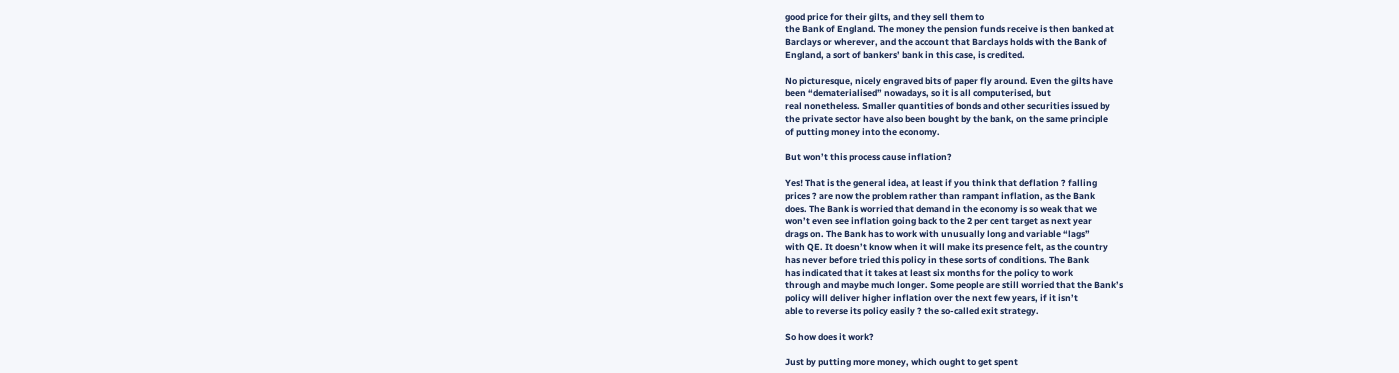good price for their gilts, and they sell them to
the Bank of England. The money the pension funds receive is then banked at
Barclays or wherever, and the account that Barclays holds with the Bank of
England, a sort of bankers’ bank in this case, is credited.

No picturesque, nicely engraved bits of paper fly around. Even the gilts have
been “dematerialised” nowadays, so it is all computerised, but
real nonetheless. Smaller quantities of bonds and other securities issued by
the private sector have also been bought by the bank, on the same principle
of putting money into the economy.

But won’t this process cause inflation?

Yes! That is the general idea, at least if you think that deflation ? falling
prices ? are now the problem rather than rampant inflation, as the Bank
does. The Bank is worried that demand in the economy is so weak that we
won’t even see inflation going back to the 2 per cent target as next year
drags on. The Bank has to work with unusually long and variable “lags”
with QE. It doesn’t know when it will make its presence felt, as the country
has never before tried this policy in these sorts of conditions. The Bank
has indicated that it takes at least six months for the policy to work
through and maybe much longer. Some people are still worried that the Bank’s
policy will deliver higher inflation over the next few years, if it isn’t
able to reverse its policy easily ? the so-called exit strategy.

So how does it work?

Just by putting more money, which ought to get spent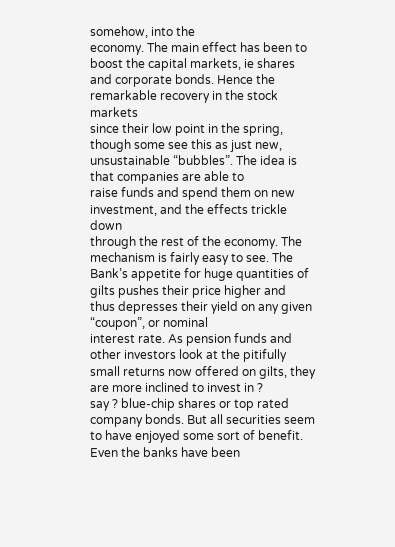somehow, into the
economy. The main effect has been to boost the capital markets, ie shares
and corporate bonds. Hence the remarkable recovery in the stock markets
since their low point in the spring, though some see this as just new,
unsustainable “bubbles”. The idea is that companies are able to
raise funds and spend them on new investment, and the effects trickle down
through the rest of the economy. The mechanism is fairly easy to see. The
Bank’s appetite for huge quantities of gilts pushes their price higher and
thus depresses their yield on any given “coupon”, or nominal
interest rate. As pension funds and other investors look at the pitifully
small returns now offered on gilts, they are more inclined to invest in ?
say ? blue-chip shares or top rated company bonds. But all securities seem
to have enjoyed some sort of benefit. Even the banks have been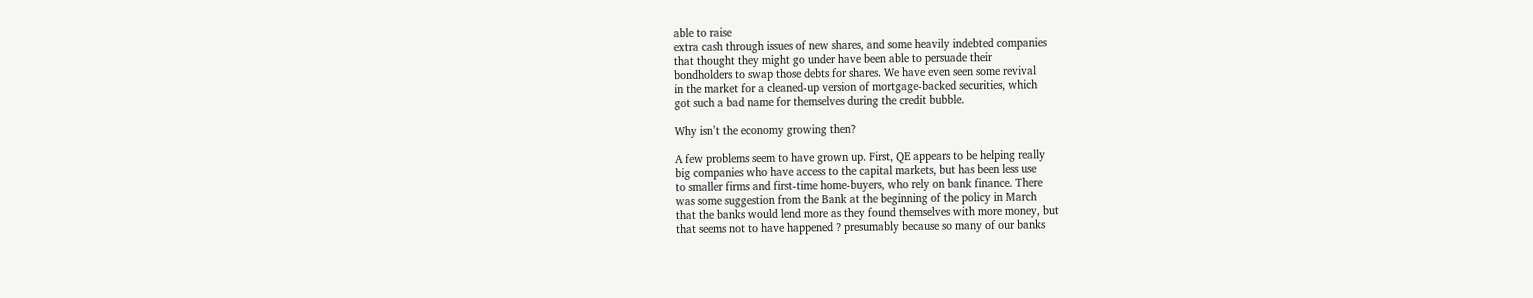able to raise
extra cash through issues of new shares, and some heavily indebted companies
that thought they might go under have been able to persuade their
bondholders to swap those debts for shares. We have even seen some revival
in the market for a cleaned-up version of mortgage-backed securities, which
got such a bad name for themselves during the credit bubble.

Why isn’t the economy growing then?

A few problems seem to have grown up. First, QE appears to be helping really
big companies who have access to the capital markets, but has been less use
to smaller firms and first-time home-buyers, who rely on bank finance. There
was some suggestion from the Bank at the beginning of the policy in March
that the banks would lend more as they found themselves with more money, but
that seems not to have happened ? presumably because so many of our banks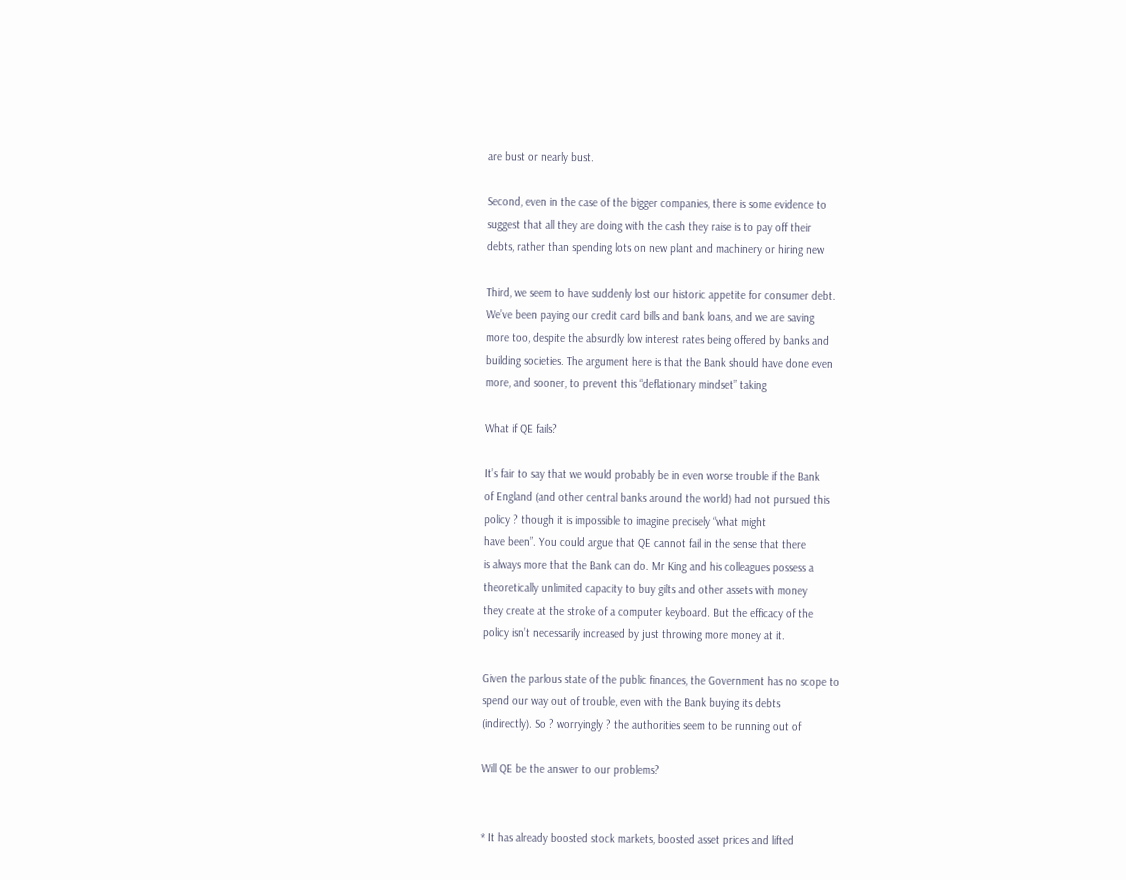are bust or nearly bust.

Second, even in the case of the bigger companies, there is some evidence to
suggest that all they are doing with the cash they raise is to pay off their
debts, rather than spending lots on new plant and machinery or hiring new

Third, we seem to have suddenly lost our historic appetite for consumer debt.
We’ve been paying our credit card bills and bank loans, and we are saving
more too, despite the absurdly low interest rates being offered by banks and
building societies. The argument here is that the Bank should have done even
more, and sooner, to prevent this “deflationary mindset” taking

What if QE fails?

It’s fair to say that we would probably be in even worse trouble if the Bank
of England (and other central banks around the world) had not pursued this
policy ? though it is impossible to imagine precisely “what might
have been”. You could argue that QE cannot fail in the sense that there
is always more that the Bank can do. Mr King and his colleagues possess a
theoretically unlimited capacity to buy gilts and other assets with money
they create at the stroke of a computer keyboard. But the efficacy of the
policy isn’t necessarily increased by just throwing more money at it.

Given the parlous state of the public finances, the Government has no scope to
spend our way out of trouble, even with the Bank buying its debts
(indirectly). So ? worryingly ? the authorities seem to be running out of

Will QE be the answer to our problems?


* It has already boosted stock markets, boosted asset prices and lifted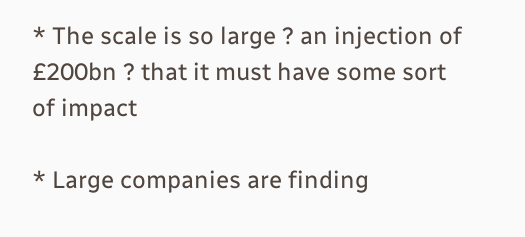* The scale is so large ? an injection of £200bn ? that it must have some sort
of impact

* Large companies are finding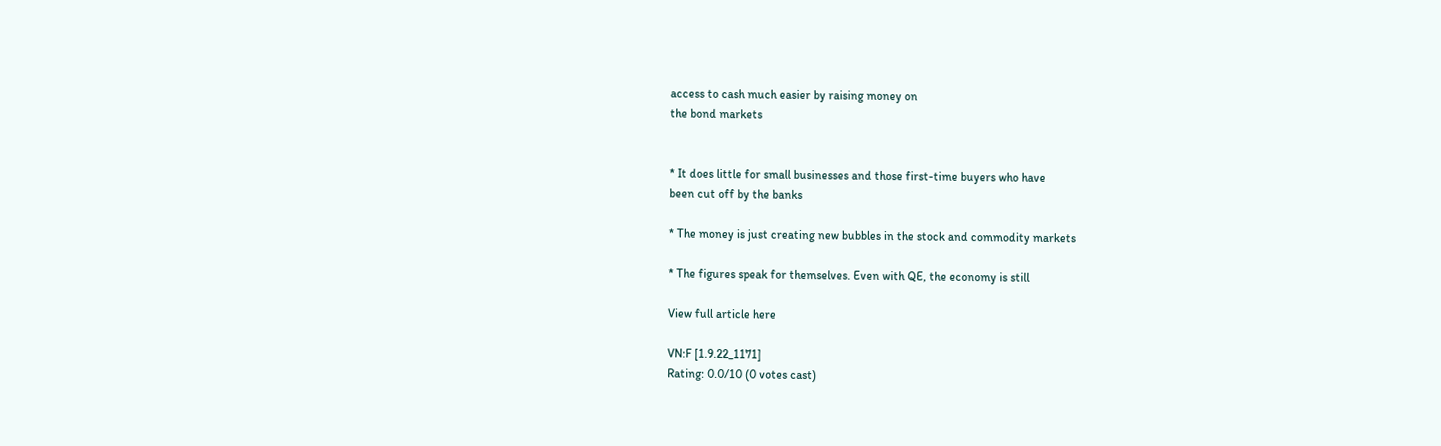access to cash much easier by raising money on
the bond markets


* It does little for small businesses and those first-time buyers who have
been cut off by the banks

* The money is just creating new bubbles in the stock and commodity markets

* The figures speak for themselves. Even with QE, the economy is still

View full article here

VN:F [1.9.22_1171]
Rating: 0.0/10 (0 votes cast)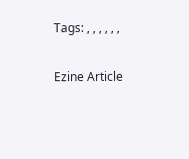Tags: , , , , , ,

Ezine Article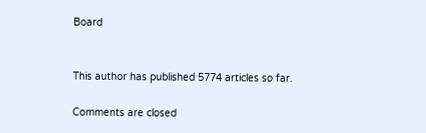Board


This author has published 5774 articles so far.

Comments are closed